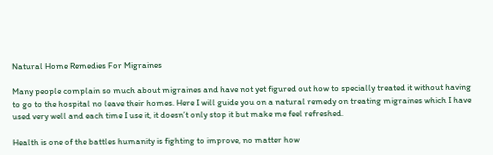Natural Home Remedies For Migraines

Many people complain so much about migraines and have not yet figured out how to specially treated it without having to go to the hospital no leave their homes. Here I will guide you on a natural remedy on treating migraines which I have used very well and each time I use it, it doesn’t only stop it but make me feel refreshed.

Health is one of the battles humanity is fighting to improve, no matter how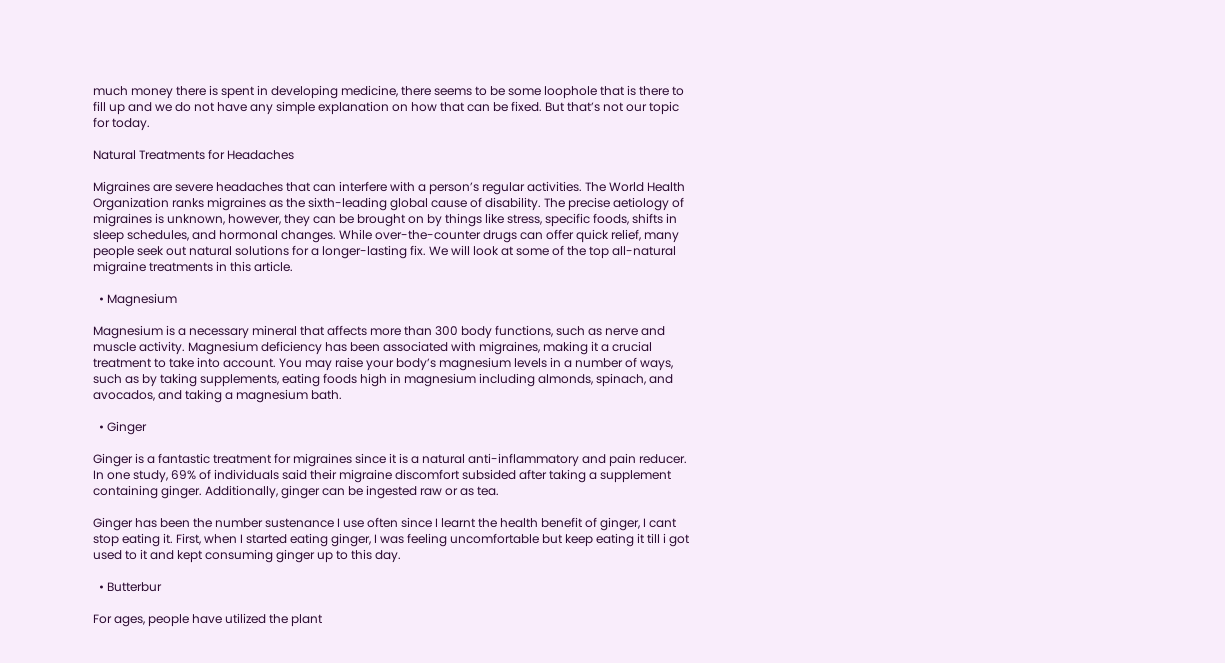much money there is spent in developing medicine, there seems to be some loophole that is there to fill up and we do not have any simple explanation on how that can be fixed. But that’s not our topic for today.

Natural Treatments for Headaches

Migraines are severe headaches that can interfere with a person’s regular activities. The World Health Organization ranks migraines as the sixth-leading global cause of disability. The precise aetiology of migraines is unknown, however, they can be brought on by things like stress, specific foods, shifts in sleep schedules, and hormonal changes. While over-the-counter drugs can offer quick relief, many people seek out natural solutions for a longer-lasting fix. We will look at some of the top all-natural migraine treatments in this article.

  • Magnesium

Magnesium is a necessary mineral that affects more than 300 body functions, such as nerve and muscle activity. Magnesium deficiency has been associated with migraines, making it a crucial treatment to take into account. You may raise your body’s magnesium levels in a number of ways, such as by taking supplements, eating foods high in magnesium including almonds, spinach, and avocados, and taking a magnesium bath.

  • Ginger

Ginger is a fantastic treatment for migraines since it is a natural anti-inflammatory and pain reducer. In one study, 69% of individuals said their migraine discomfort subsided after taking a supplement containing ginger. Additionally, ginger can be ingested raw or as tea.

Ginger has been the number sustenance I use often since I learnt the health benefit of ginger, I cant stop eating it. First, when I started eating ginger, I was feeling uncomfortable but keep eating it till i got used to it and kept consuming ginger up to this day.

  • Butterbur

For ages, people have utilized the plant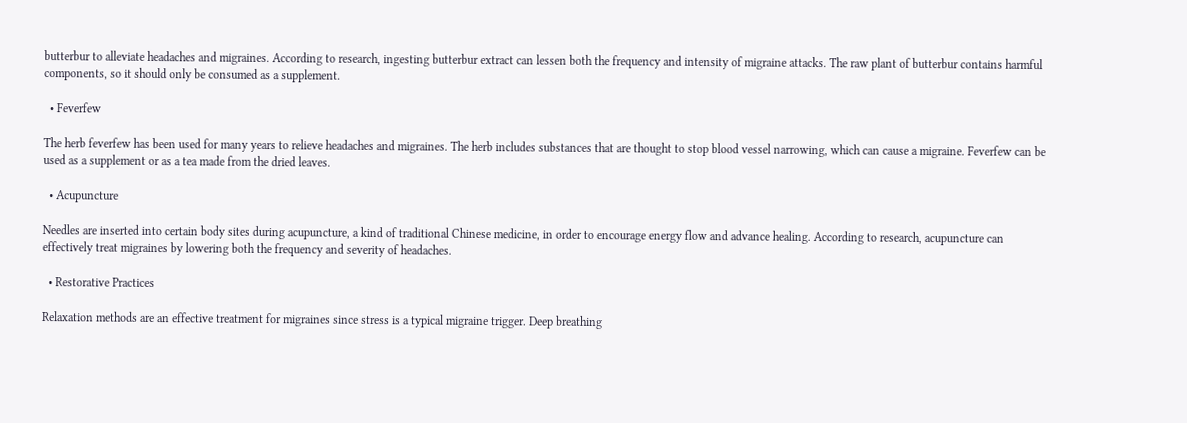butterbur to alleviate headaches and migraines. According to research, ingesting butterbur extract can lessen both the frequency and intensity of migraine attacks. The raw plant of butterbur contains harmful components, so it should only be consumed as a supplement.

  • Feverfew

The herb feverfew has been used for many years to relieve headaches and migraines. The herb includes substances that are thought to stop blood vessel narrowing, which can cause a migraine. Feverfew can be used as a supplement or as a tea made from the dried leaves.

  • Acupuncture

Needles are inserted into certain body sites during acupuncture, a kind of traditional Chinese medicine, in order to encourage energy flow and advance healing. According to research, acupuncture can effectively treat migraines by lowering both the frequency and severity of headaches.

  • Restorative Practices

Relaxation methods are an effective treatment for migraines since stress is a typical migraine trigger. Deep breathing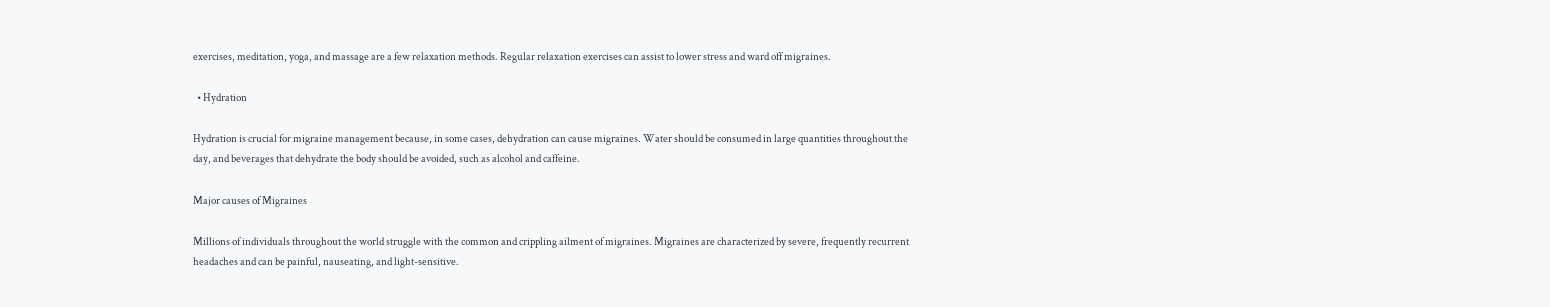exercises, meditation, yoga, and massage are a few relaxation methods. Regular relaxation exercises can assist to lower stress and ward off migraines.

  • Hydration

Hydration is crucial for migraine management because, in some cases, dehydration can cause migraines. Water should be consumed in large quantities throughout the day, and beverages that dehydrate the body should be avoided, such as alcohol and caffeine.

Major causes of Migraines

Millions of individuals throughout the world struggle with the common and crippling ailment of migraines. Migraines are characterized by severe, frequently recurrent headaches and can be painful, nauseating, and light-sensitive.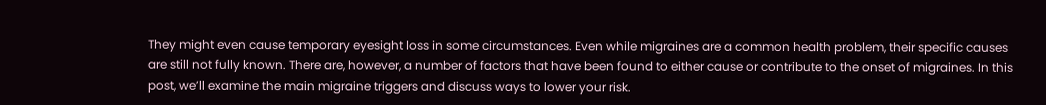They might even cause temporary eyesight loss in some circumstances. Even while migraines are a common health problem, their specific causes are still not fully known. There are, however, a number of factors that have been found to either cause or contribute to the onset of migraines. In this post, we’ll examine the main migraine triggers and discuss ways to lower your risk.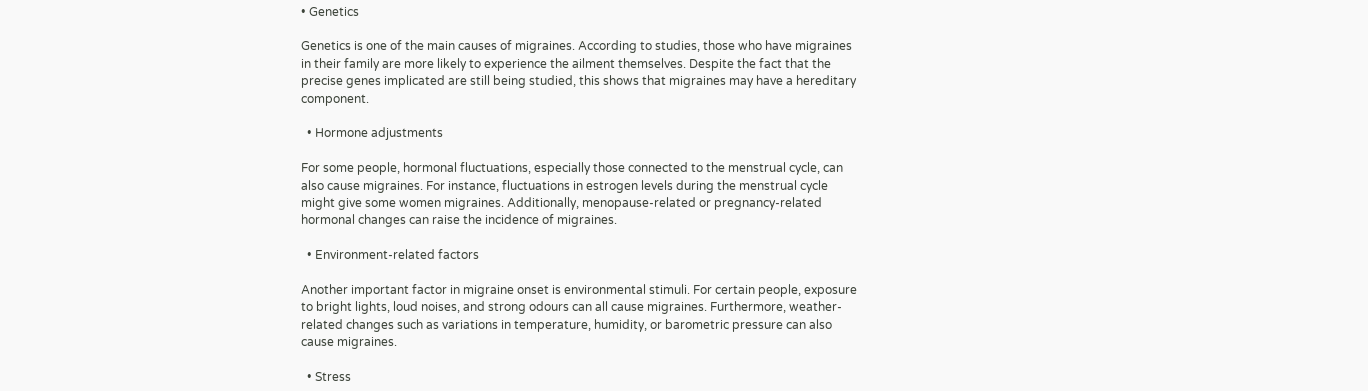• Genetics

Genetics is one of the main causes of migraines. According to studies, those who have migraines in their family are more likely to experience the ailment themselves. Despite the fact that the precise genes implicated are still being studied, this shows that migraines may have a hereditary component.

  • Hormone adjustments

For some people, hormonal fluctuations, especially those connected to the menstrual cycle, can also cause migraines. For instance, fluctuations in estrogen levels during the menstrual cycle might give some women migraines. Additionally, menopause-related or pregnancy-related hormonal changes can raise the incidence of migraines.

  • Environment-related factors

Another important factor in migraine onset is environmental stimuli. For certain people, exposure to bright lights, loud noises, and strong odours can all cause migraines. Furthermore, weather-related changes such as variations in temperature, humidity, or barometric pressure can also cause migraines.

  • Stress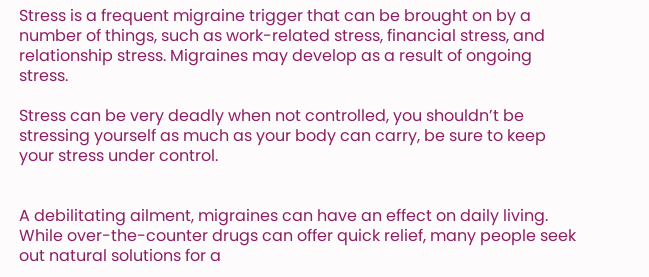Stress is a frequent migraine trigger that can be brought on by a number of things, such as work-related stress, financial stress, and relationship stress. Migraines may develop as a result of ongoing stress.

Stress can be very deadly when not controlled, you shouldn’t be stressing yourself as much as your body can carry, be sure to keep your stress under control.


A debilitating ailment, migraines can have an effect on daily living. While over-the-counter drugs can offer quick relief, many people seek out natural solutions for a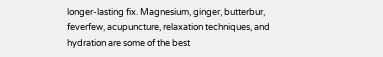longer-lasting fix. Magnesium, ginger, butterbur, feverfew, acupuncture, relaxation techniques, and hydration are some of the best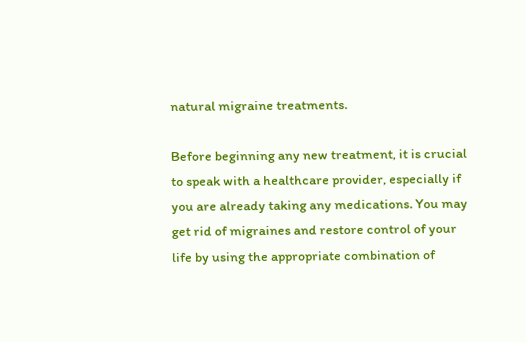natural migraine treatments.

Before beginning any new treatment, it is crucial to speak with a healthcare provider, especially if you are already taking any medications. You may get rid of migraines and restore control of your life by using the appropriate combination of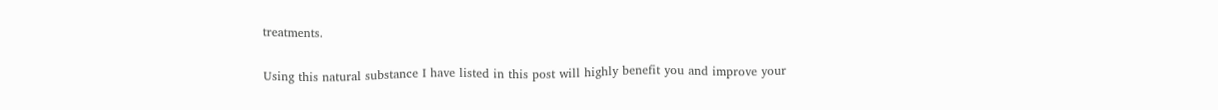treatments.

Using this natural substance I have listed in this post will highly benefit you and improve your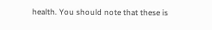health. You should note that these is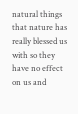natural things that nature has really blessed us with so they have no effect on us and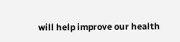will help improve our health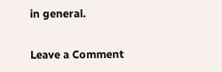in general.

Leave a Comment